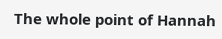The whole point of Hannah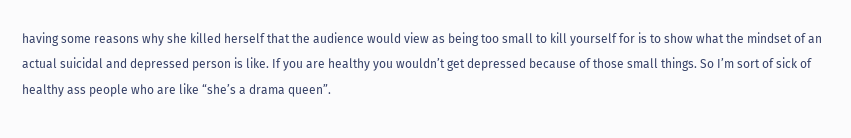having some reasons why she killed herself that the audience would view as being too small to kill yourself for is to show what the mindset of an actual suicidal and depressed person is like. If you are healthy you wouldn’t get depressed because of those small things. So I’m sort of sick of healthy ass people who are like “she’s a drama queen”.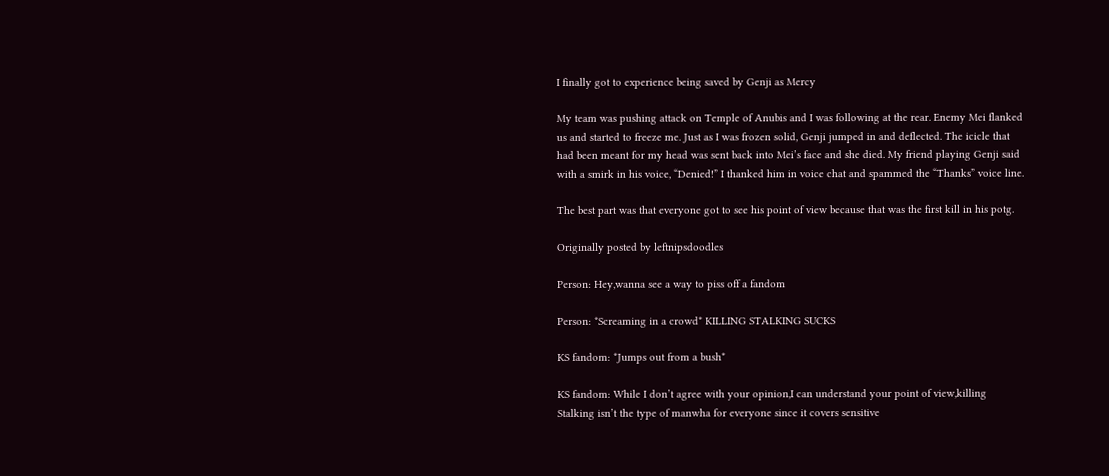I finally got to experience being saved by Genji as Mercy

My team was pushing attack on Temple of Anubis and I was following at the rear. Enemy Mei flanked us and started to freeze me. Just as I was frozen solid, Genji jumped in and deflected. The icicle that had been meant for my head was sent back into Mei’s face and she died. My friend playing Genji said with a smirk in his voice, “Denied!” I thanked him in voice chat and spammed the “Thanks” voice line.

The best part was that everyone got to see his point of view because that was the first kill in his potg.

Originally posted by leftnipsdoodles

Person: Hey,wanna see a way to piss off a fandom

Person: *Screaming in a crowd* KILLING STALKING SUCKS

KS fandom: *Jumps out from a bush*

KS fandom: While I don’t agree with your opinion,I can understand your point of view,killing Stalking isn’t the type of manwha for everyone since it covers sensitive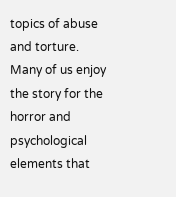topics of abuse and torture. Many of us enjoy the story for the horror and psychological elements that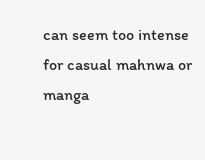can seem too intense for casual mahnwa or manga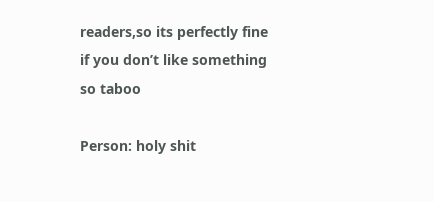readers,so its perfectly fine if you don’t like something so taboo

Person: holy shit